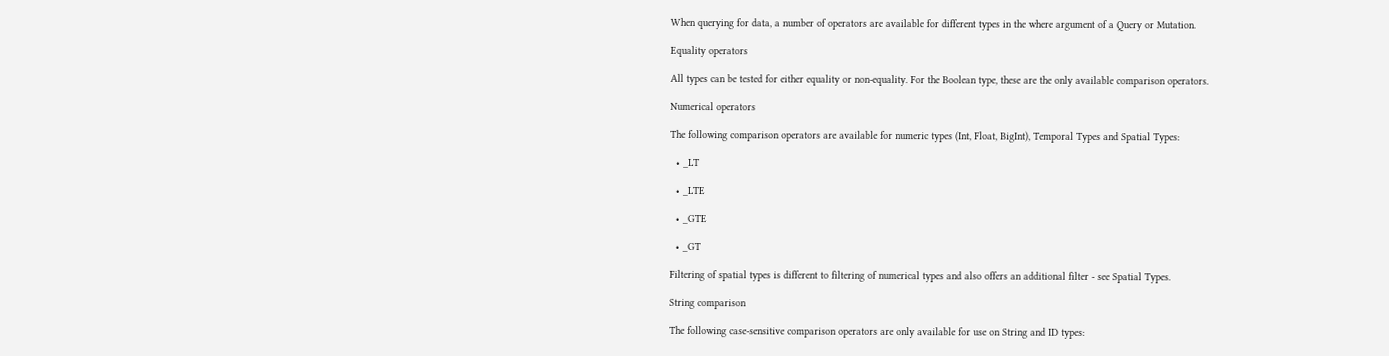When querying for data, a number of operators are available for different types in the where argument of a Query or Mutation.

Equality operators

All types can be tested for either equality or non-equality. For the Boolean type, these are the only available comparison operators.

Numerical operators

The following comparison operators are available for numeric types (Int, Float, BigInt), Temporal Types and Spatial Types:

  • _LT

  • _LTE

  • _GTE

  • _GT

Filtering of spatial types is different to filtering of numerical types and also offers an additional filter - see Spatial Types.

String comparison

The following case-sensitive comparison operators are only available for use on String and ID types: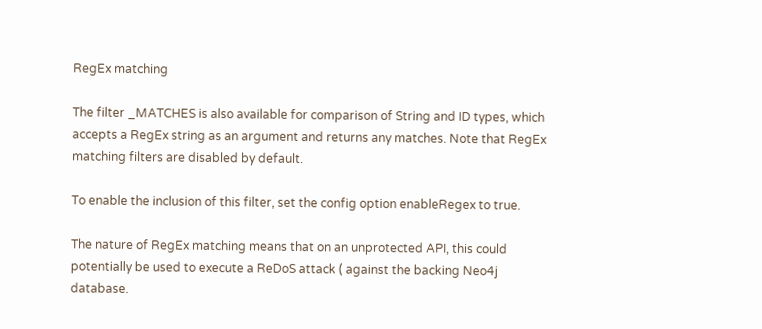RegEx matching

The filter _MATCHES is also available for comparison of String and ID types, which accepts a RegEx string as an argument and returns any matches. Note that RegEx matching filters are disabled by default.

To enable the inclusion of this filter, set the config option enableRegex to true.

The nature of RegEx matching means that on an unprotected API, this could potentially be used to execute a ReDoS attack ( against the backing Neo4j database.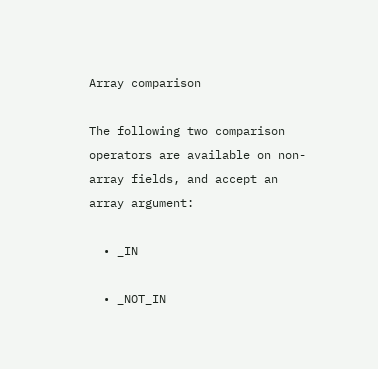Array comparison

The following two comparison operators are available on non-array fields, and accept an array argument:

  • _IN

  • _NOT_IN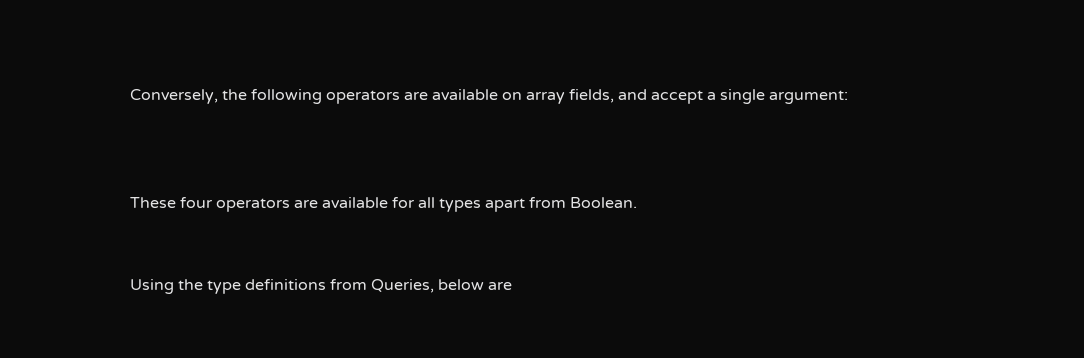Conversely, the following operators are available on array fields, and accept a single argument:



These four operators are available for all types apart from Boolean.


Using the type definitions from Queries, below are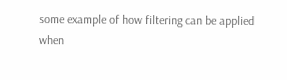some example of how filtering can be applied when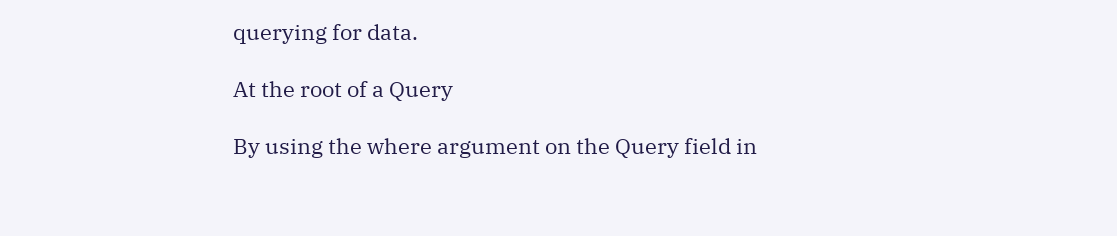querying for data.

At the root of a Query

By using the where argument on the Query field in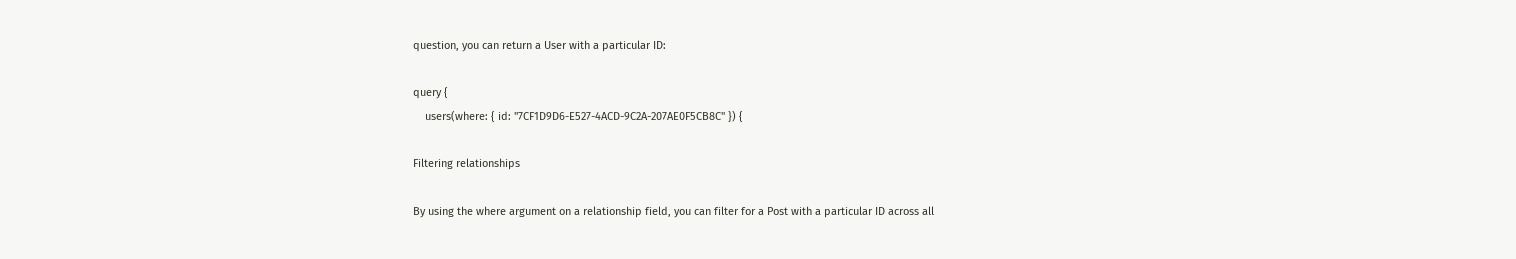question, you can return a User with a particular ID:

query {
    users(where: { id: "7CF1D9D6-E527-4ACD-9C2A-207AE0F5CB8C" }) {

Filtering relationships

By using the where argument on a relationship field, you can filter for a Post with a particular ID across all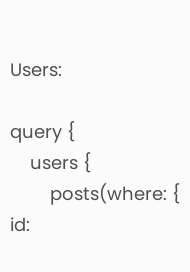Users:

query {
    users {
        posts(where: { id: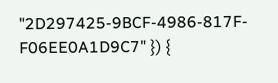"2D297425-9BCF-4986-817F-F06EE0A1D9C7" }) {